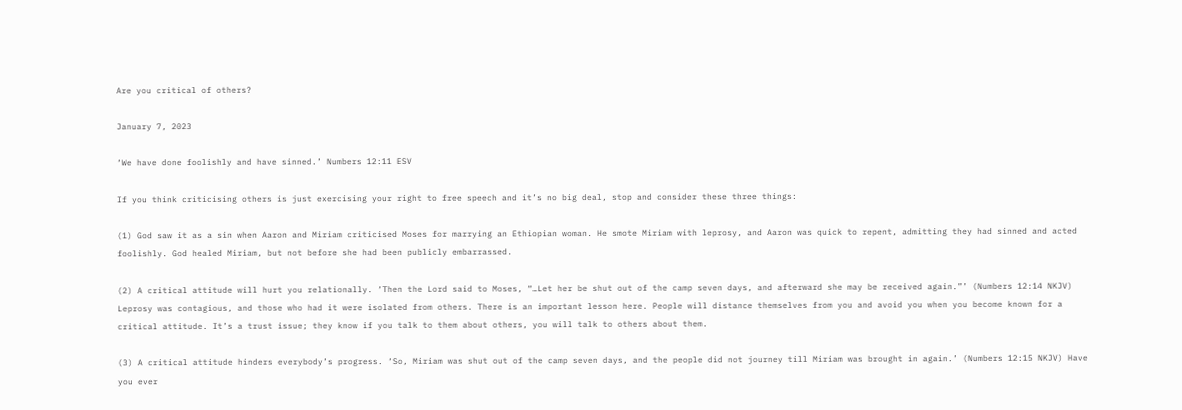Are you critical of others?

January 7, 2023

‘We have done foolishly and have sinned.’ Numbers 12:11 ESV

If you think criticising others is just exercising your right to free speech and it’s no big deal, stop and consider these three things:

(1) God saw it as a sin when Aaron and Miriam criticised Moses for marrying an Ethiopian woman. He smote Miriam with leprosy, and Aaron was quick to repent, admitting they had sinned and acted foolishly. God healed Miriam, but not before she had been publicly embarrassed.

(2) A critical attitude will hurt you relationally. ‘Then the Lord said to Moses, “…Let her be shut out of the camp seven days, and afterward she may be received again.”’ (Numbers 12:14 NKJV) Leprosy was contagious, and those who had it were isolated from others. There is an important lesson here. People will distance themselves from you and avoid you when you become known for a critical attitude. It’s a trust issue; they know if you talk to them about others, you will talk to others about them.

(3) A critical attitude hinders everybody’s progress. ‘So, Miriam was shut out of the camp seven days, and the people did not journey till Miriam was brought in again.’ (Numbers 12:15 NKJV) Have you ever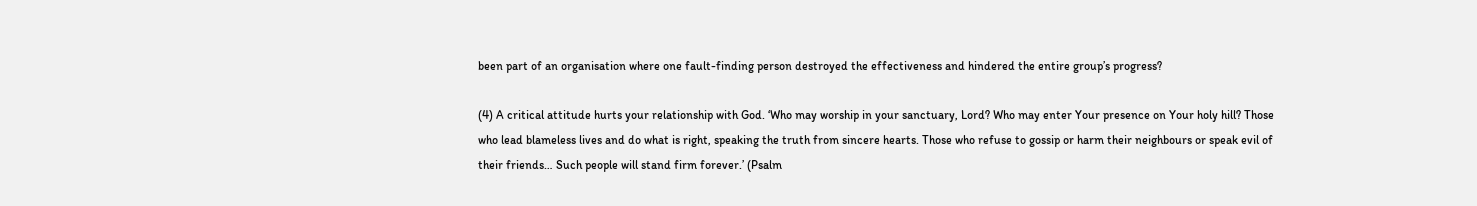been part of an organisation where one fault-finding person destroyed the effectiveness and hindered the entire group’s progress?

(4) A critical attitude hurts your relationship with God. ‘Who may worship in your sanctuary, Lord? Who may enter Your presence on Your holy hill? Those who lead blameless lives and do what is right, speaking the truth from sincere hearts. Those who refuse to gossip or harm their neighbours or speak evil of their friends… Such people will stand firm forever.’ (Psalm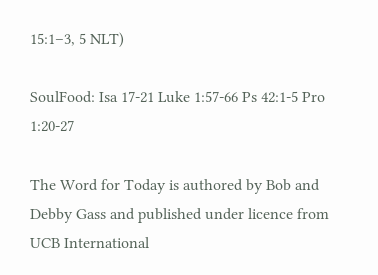15:1–3, 5 NLT)

SoulFood: Isa 17-21 Luke 1:57-66 Ps 42:1-5 Pro 1:20-27

The Word for Today is authored by Bob and Debby Gass and published under licence from UCB International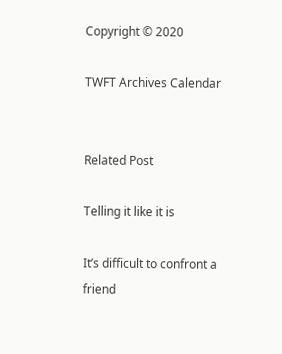Copyright © 2020

TWFT Archives Calendar


Related Post

Telling it like it is

It’s difficult to confront a friend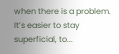when there is a problem. It’s easier to stay superficial, to...